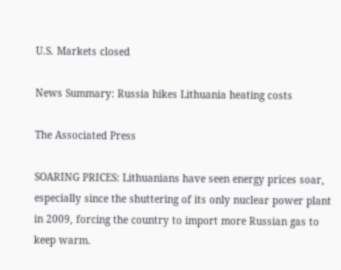U.S. Markets closed

News Summary: Russia hikes Lithuania heating costs

The Associated Press

SOARING PRICES: Lithuanians have seen energy prices soar, especially since the shuttering of its only nuclear power plant in 2009, forcing the country to import more Russian gas to keep warm.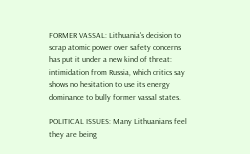FORMER VASSAL: Lithuania's decision to scrap atomic power over safety concerns has put it under a new kind of threat: intimidation from Russia, which critics say shows no hesitation to use its energy dominance to bully former vassal states.

POLITICAL ISSUES: Many Lithuanians feel they are being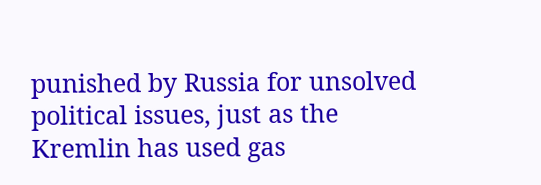punished by Russia for unsolved political issues, just as the Kremlin has used gas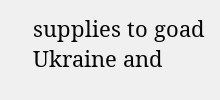supplies to goad Ukraine and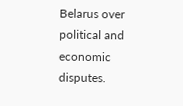Belarus over political and economic disputes.